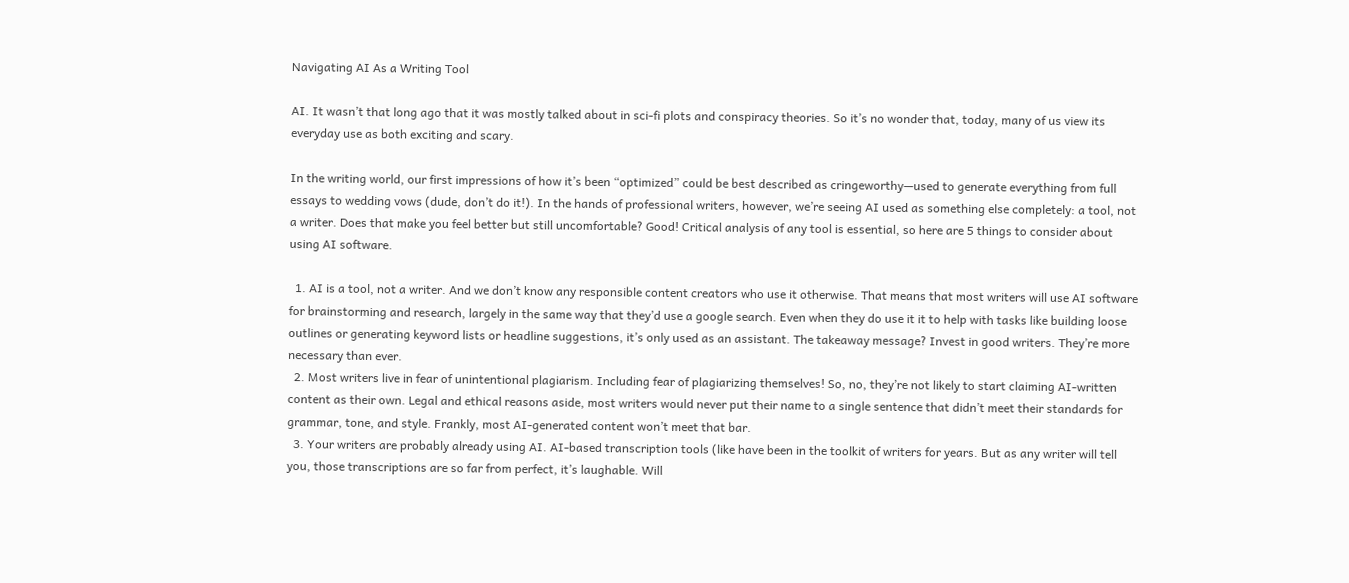Navigating AI As a Writing Tool

AI. It wasn’t that long ago that it was mostly talked about in sci-fi plots and conspiracy theories. So it’s no wonder that, today, many of us view its everyday use as both exciting and scary.

In the writing world, our first impressions of how it’s been “optimized” could be best described as cringeworthy—used to generate everything from full essays to wedding vows (dude, don’t do it!). In the hands of professional writers, however, we’re seeing AI used as something else completely: a tool, not a writer. Does that make you feel better but still uncomfortable? Good! Critical analysis of any tool is essential, so here are 5 things to consider about using AI software.

  1. AI is a tool, not a writer. And we don’t know any responsible content creators who use it otherwise. That means that most writers will use AI software for brainstorming and research, largely in the same way that they’d use a google search. Even when they do use it it to help with tasks like building loose outlines or generating keyword lists or headline suggestions, it’s only used as an assistant. The takeaway message? Invest in good writers. They’re more necessary than ever.
  2. Most writers live in fear of unintentional plagiarism. Including fear of plagiarizing themselves! So, no, they’re not likely to start claiming AI-written content as their own. Legal and ethical reasons aside, most writers would never put their name to a single sentence that didn’t meet their standards for grammar, tone, and style. Frankly, most AI-generated content won’t meet that bar.
  3. Your writers are probably already using AI. AI-based transcription tools (like have been in the toolkit of writers for years. But as any writer will tell you, those transcriptions are so far from perfect, it’s laughable. Will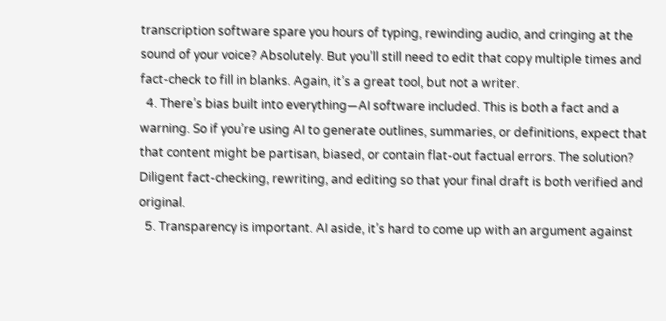transcription software spare you hours of typing, rewinding audio, and cringing at the sound of your voice? Absolutely. But you’ll still need to edit that copy multiple times and fact-check to fill in blanks. Again, it’s a great tool, but not a writer.
  4. There’s bias built into everything—AI software included. This is both a fact and a warning. So if you’re using AI to generate outlines, summaries, or definitions, expect that that content might be partisan, biased, or contain flat-out factual errors. The solution? Diligent fact-checking, rewriting, and editing so that your final draft is both verified and original.
  5. Transparency is important. AI aside, it’s hard to come up with an argument against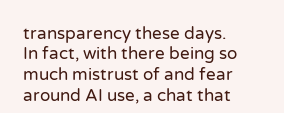transparency these days. In fact, with there being so much mistrust of and fear around AI use, a chat that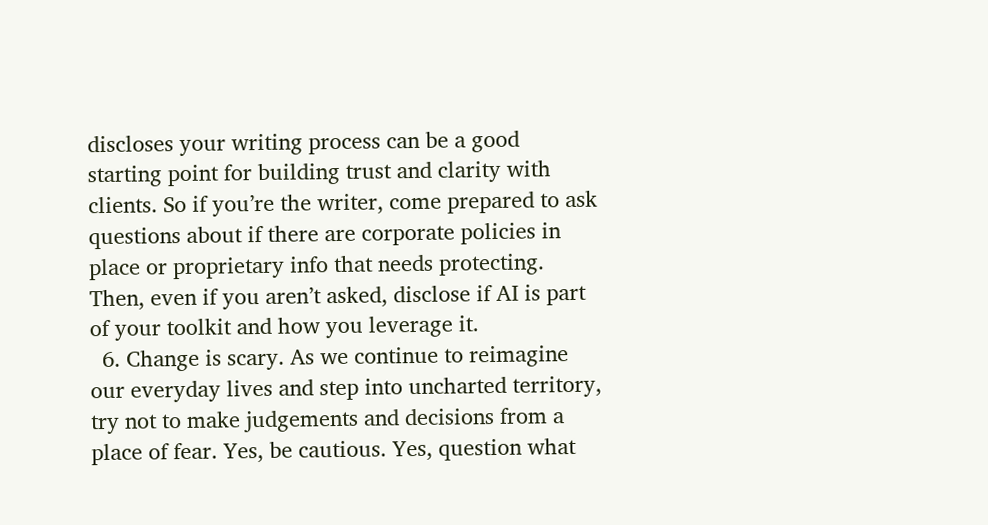discloses your writing process can be a good starting point for building trust and clarity with clients. So if you’re the writer, come prepared to ask questions about if there are corporate policies in place or proprietary info that needs protecting. Then, even if you aren’t asked, disclose if AI is part of your toolkit and how you leverage it.
  6. Change is scary. As we continue to reimagine our everyday lives and step into uncharted territory, try not to make judgements and decisions from a place of fear. Yes, be cautious. Yes, question what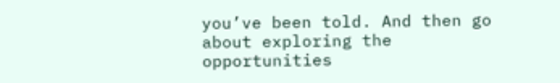you’ve been told. And then go about exploring the opportunities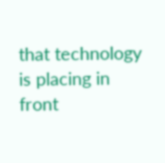that technology is placing in front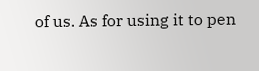of us. As for using it to pen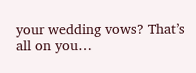your wedding vows? That’s all on you…